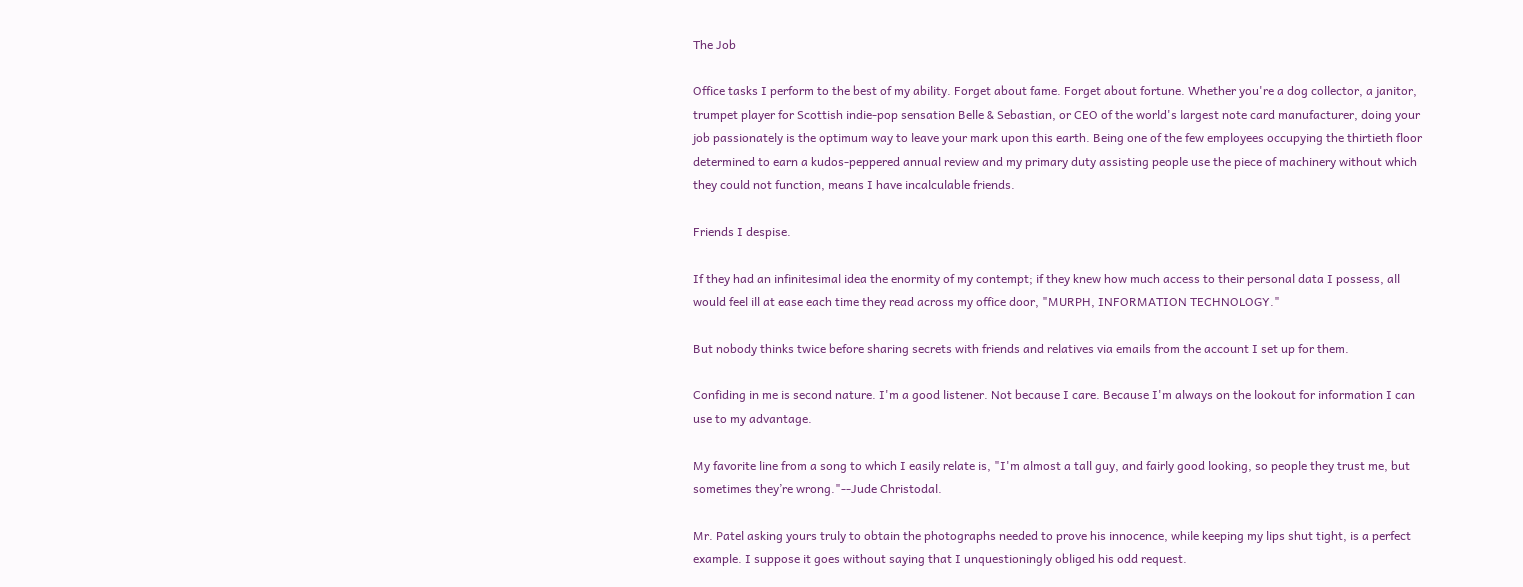The Job

Office tasks I perform to the best of my ability. Forget about fame. Forget about fortune. Whether you're a dog collector, a janitor, trumpet player for Scottish indie-pop sensation Belle & Sebastian, or CEO of the world's largest note card manufacturer, doing your job passionately is the optimum way to leave your mark upon this earth. Being one of the few employees occupying the thirtieth floor determined to earn a kudos-peppered annual review and my primary duty assisting people use the piece of machinery without which they could not function, means I have incalculable friends.

Friends I despise.

If they had an infinitesimal idea the enormity of my contempt; if they knew how much access to their personal data I possess, all would feel ill at ease each time they read across my office door, "MURPH, INFORMATION TECHNOLOGY."

But nobody thinks twice before sharing secrets with friends and relatives via emails from the account I set up for them.

Confiding in me is second nature. I'm a good listener. Not because I care. Because I'm always on the lookout for information I can use to my advantage.

My favorite line from a song to which I easily relate is, "I'm almost a tall guy, and fairly good looking, so people they trust me, but sometimes they’re wrong."--Jude Christodal.

Mr. Patel asking yours truly to obtain the photographs needed to prove his innocence, while keeping my lips shut tight, is a perfect example. I suppose it goes without saying that I unquestioningly obliged his odd request.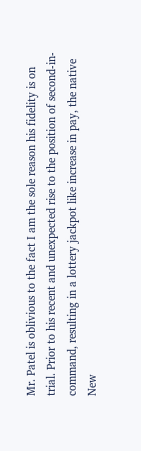Mr. Patel is oblivious to the fact I am the sole reason his fidelity is on trial. Prior to his recent and unexpected rise to the position of second-in-command, resulting in a lottery jackpot like increase in pay, the native New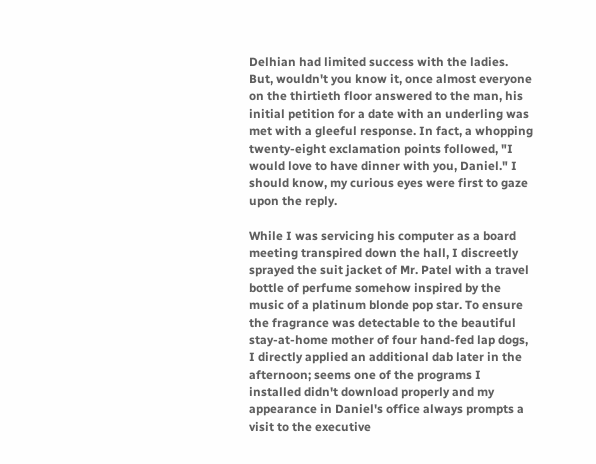Delhian had limited success with the ladies. But, wouldn't you know it, once almost everyone on the thirtieth floor answered to the man, his initial petition for a date with an underling was met with a gleeful response. In fact, a whopping twenty-eight exclamation points followed, "I would love to have dinner with you, Daniel." I should know, my curious eyes were first to gaze upon the reply.

While I was servicing his computer as a board meeting transpired down the hall, I discreetly sprayed the suit jacket of Mr. Patel with a travel bottle of perfume somehow inspired by the music of a platinum blonde pop star. To ensure the fragrance was detectable to the beautiful stay-at-home mother of four hand-fed lap dogs, I directly applied an additional dab later in the afternoon; seems one of the programs I installed didn't download properly and my appearance in Daniel's office always prompts a visit to the executive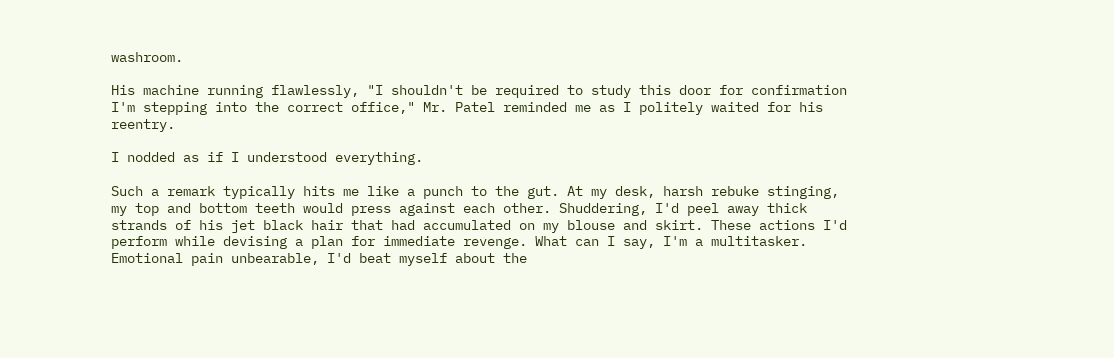washroom.

His machine running flawlessly, "I shouldn't be required to study this door for confirmation I'm stepping into the correct office," Mr. Patel reminded me as I politely waited for his reentry.

I nodded as if I understood everything.

Such a remark typically hits me like a punch to the gut. At my desk, harsh rebuke stinging, my top and bottom teeth would press against each other. Shuddering, I'd peel away thick strands of his jet black hair that had accumulated on my blouse and skirt. These actions I'd perform while devising a plan for immediate revenge. What can I say, I'm a multitasker. Emotional pain unbearable, I'd beat myself about the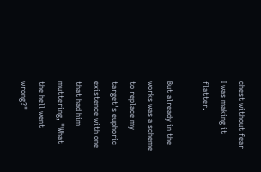chest without fear I was making it flatter.

But already in the works was a scheme to replace my target's euphoric existence with one that had him muttering, "What the hell went wrong?"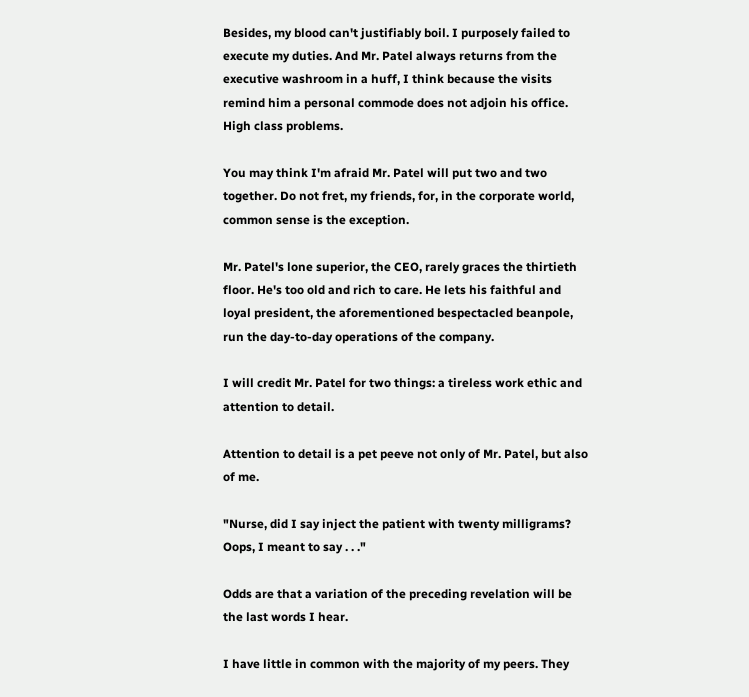Besides, my blood can't justifiably boil. I purposely failed to execute my duties. And Mr. Patel always returns from the executive washroom in a huff, I think because the visits remind him a personal commode does not adjoin his office. High class problems.

You may think I'm afraid Mr. Patel will put two and two together. Do not fret, my friends, for, in the corporate world, common sense is the exception.

Mr. Patel's lone superior, the CEO, rarely graces the thirtieth floor. He's too old and rich to care. He lets his faithful and loyal president, the aforementioned bespectacled beanpole, run the day-to-day operations of the company.

I will credit Mr. Patel for two things: a tireless work ethic and attention to detail.

Attention to detail is a pet peeve not only of Mr. Patel, but also of me.

"Nurse, did I say inject the patient with twenty milligrams? Oops, I meant to say . . ."

Odds are that a variation of the preceding revelation will be the last words I hear.

I have little in common with the majority of my peers. They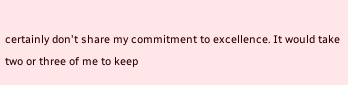certainly don't share my commitment to excellence. It would take two or three of me to keep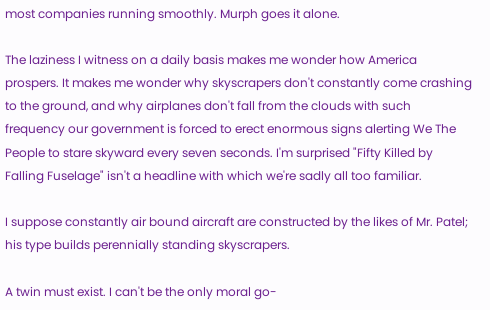most companies running smoothly. Murph goes it alone.

The laziness I witness on a daily basis makes me wonder how America prospers. It makes me wonder why skyscrapers don't constantly come crashing to the ground, and why airplanes don't fall from the clouds with such frequency our government is forced to erect enormous signs alerting We The People to stare skyward every seven seconds. I'm surprised "Fifty Killed by Falling Fuselage" isn't a headline with which we're sadly all too familiar.

I suppose constantly air bound aircraft are constructed by the likes of Mr. Patel; his type builds perennially standing skyscrapers.

A twin must exist. I can't be the only moral go-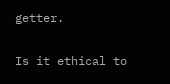getter.

Is it ethical to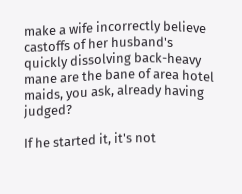make a wife incorrectly believe castoffs of her husband's quickly dissolving back-heavy mane are the bane of area hotel maids, you ask, already having judged?

If he started it, it's not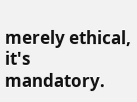merely ethical, it's mandatory.